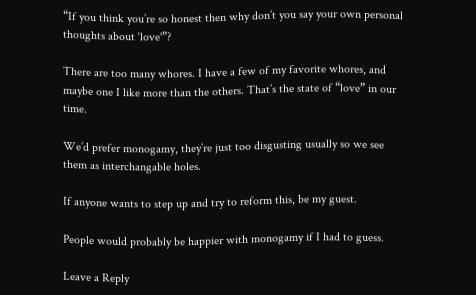“If you think you’re so honest then why don’t you say your own personal thoughts about ‘love'”?

There are too many whores. I have a few of my favorite whores, and maybe one I like more than the others. That’s the state of “love” in our time.

We’d prefer monogamy, they’re just too disgusting usually so we see them as interchangable holes.

If anyone wants to step up and try to reform this, be my guest.

People would probably be happier with monogamy if I had to guess.

Leave a Reply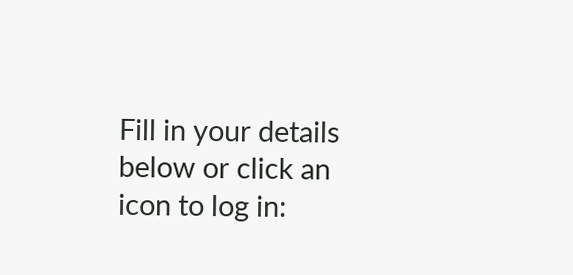Fill in your details below or click an icon to log in: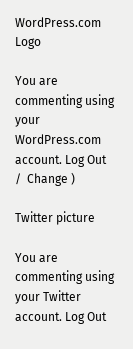WordPress.com Logo

You are commenting using your WordPress.com account. Log Out /  Change )

Twitter picture

You are commenting using your Twitter account. Log Out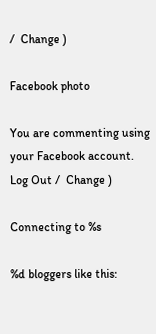/  Change )

Facebook photo

You are commenting using your Facebook account. Log Out /  Change )

Connecting to %s

%d bloggers like this: